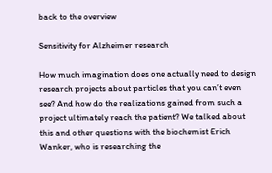back to the overview

Sensitivity for Alzheimer research

How much imagination does one actually need to design research projects about particles that you can’t even see? And how do the realizations gained from such a project ultimately reach the patient? We talked about this and other questions with the biochemist Erich Wanker, who is researching the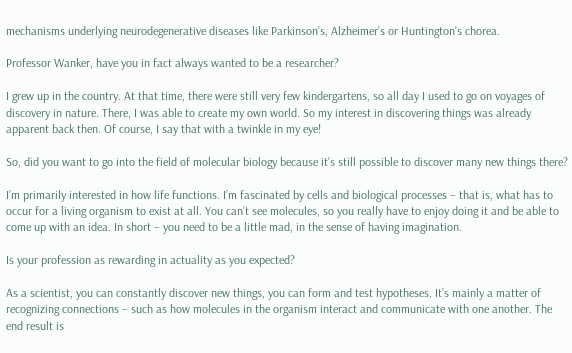mechanisms underlying neurodegenerative diseases like Parkinson’s, Alzheimer’s or Huntington’s chorea.

Professor Wanker, have you in fact always wanted to be a researcher?

I grew up in the country. At that time, there were still very few kindergartens, so all day I used to go on voyages of discovery in nature. There, I was able to create my own world. So my interest in discovering things was already apparent back then. Of course, I say that with a twinkle in my eye!

So, did you want to go into the field of molecular biology because it’s still possible to discover many new things there?

I’m primarily interested in how life functions. I’m fascinated by cells and biological processes – that is, what has to occur for a living organism to exist at all. You can’t see molecules, so you really have to enjoy doing it and be able to come up with an idea. In short – you need to be a little mad, in the sense of having imagination.

Is your profession as rewarding in actuality as you expected?

As a scientist, you can constantly discover new things, you can form and test hypotheses. It’s mainly a matter of recognizing connections – such as how molecules in the organism interact and communicate with one another. The end result is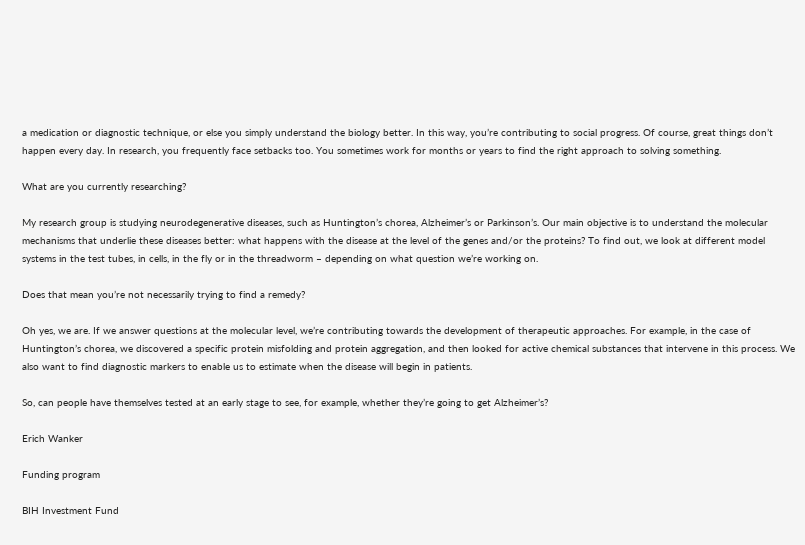a medication or diagnostic technique, or else you simply understand the biology better. In this way, you’re contributing to social progress. Of course, great things don’t happen every day. In research, you frequently face setbacks too. You sometimes work for months or years to find the right approach to solving something.

What are you currently researching?

My research group is studying neurodegenerative diseases, such as Huntington’s chorea, Alzheimer’s or Parkinson’s. Our main objective is to understand the molecular mechanisms that underlie these diseases better: what happens with the disease at the level of the genes and/or the proteins? To find out, we look at different model systems in the test tubes, in cells, in the fly or in the threadworm – depending on what question we’re working on.

Does that mean you’re not necessarily trying to find a remedy?

Oh yes, we are. If we answer questions at the molecular level, we’re contributing towards the development of therapeutic approaches. For example, in the case of Huntington’s chorea, we discovered a specific protein misfolding and protein aggregation, and then looked for active chemical substances that intervene in this process. We also want to find diagnostic markers to enable us to estimate when the disease will begin in patients.

So, can people have themselves tested at an early stage to see, for example, whether they’re going to get Alzheimer’s?

Erich Wanker

Funding program

BIH Investment Fund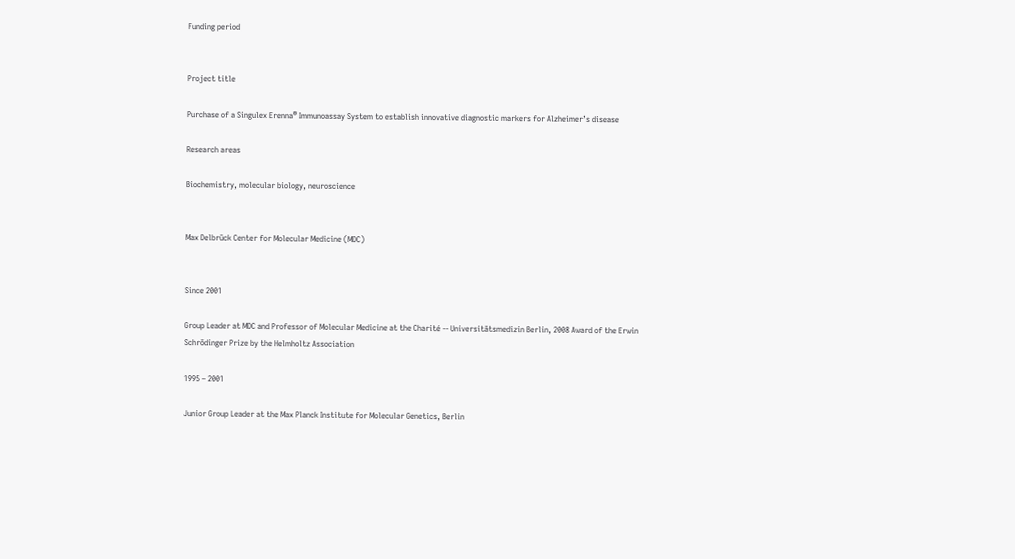Funding period


Project title

Purchase of a Singulex Erenna® Immunoassay System to establish innovative diagnostic markers for Alzheimer’s disease

Research areas

Biochemistry, molecular biology, neuroscience


Max Delbrück Center for Molecular Medicine (MDC)


Since 2001

Group Leader at MDC and Professor of Molecular Medicine at the Charité -- Universitätsmedizin Berlin, 2008 Award of the Erwin Schrödinger Prize by the Helmholtz Association

1995 – 2001

Junior Group Leader at the Max Planck Institute for Molecular Genetics, Berlin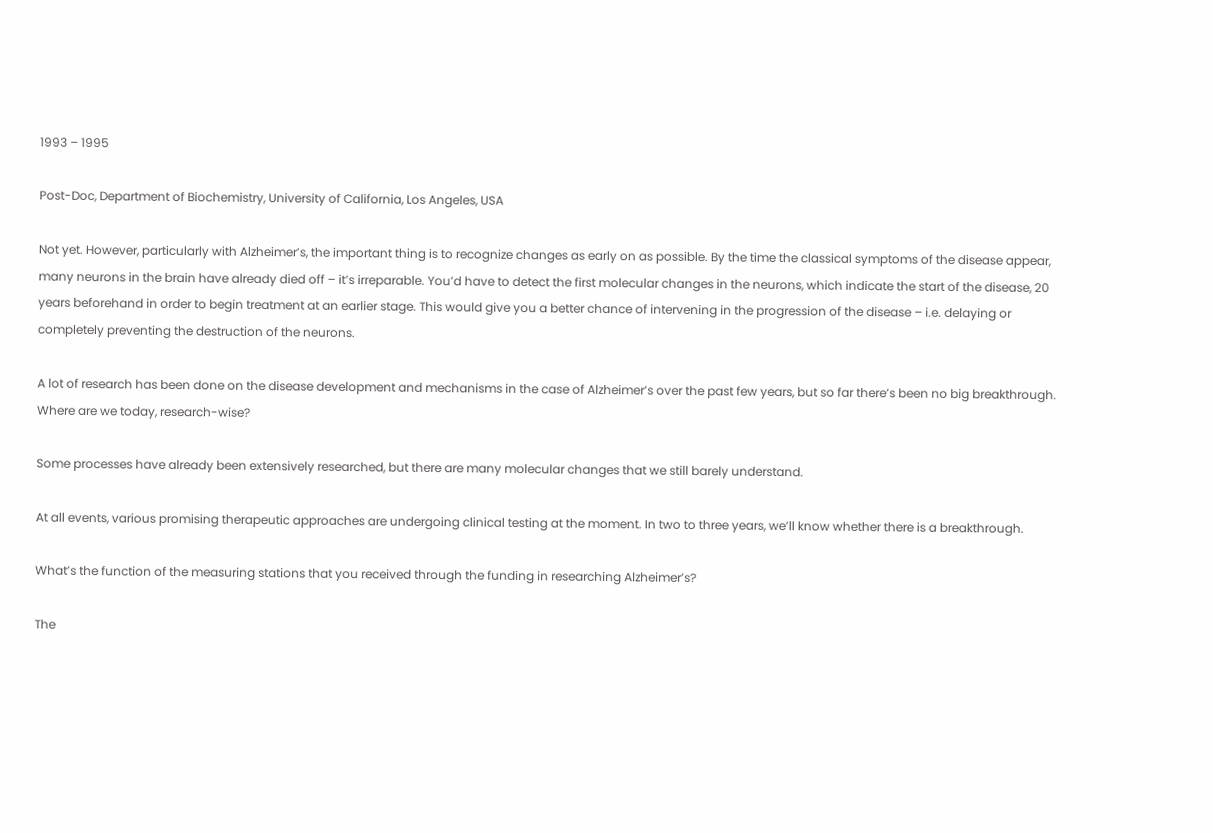1993 – 1995

Post-Doc, Department of Biochemistry, University of California, Los Angeles, USA

Not yet. However, particularly with Alzheimer’s, the important thing is to recognize changes as early on as possible. By the time the classical symptoms of the disease appear, many neurons in the brain have already died off – it’s irreparable. You’d have to detect the first molecular changes in the neurons, which indicate the start of the disease, 20 years beforehand in order to begin treatment at an earlier stage. This would give you a better chance of intervening in the progression of the disease – i.e. delaying or completely preventing the destruction of the neurons.

A lot of research has been done on the disease development and mechanisms in the case of Alzheimer’s over the past few years, but so far there’s been no big breakthrough. Where are we today, research-wise?

Some processes have already been extensively researched, but there are many molecular changes that we still barely understand.

At all events, various promising therapeutic approaches are undergoing clinical testing at the moment. In two to three years, we’ll know whether there is a breakthrough.

What’s the function of the measuring stations that you received through the funding in researching Alzheimer’s?

The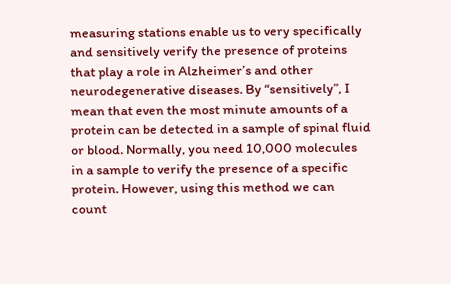measuring stations enable us to very specifically and sensitively verify the presence of proteins that play a role in Alzheimer’s and other neurodegenerative diseases. By “sensitively”, I mean that even the most minute amounts of a protein can be detected in a sample of spinal fluid or blood. Normally, you need 10,000 molecules in a sample to verify the presence of a specific protein. However, using this method we can count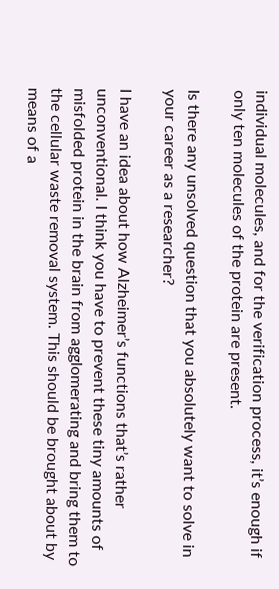individual molecules, and for the verification process, it’s enough if only ten molecules of the protein are present.

Is there any unsolved question that you absolutely want to solve in your career as a researcher?

I have an idea about how Alzheimer’s functions that’s rather unconventional. I think you have to prevent these tiny amounts of misfolded protein in the brain from agglomerating and bring them to the cellular waste removal system. This should be brought about by means of a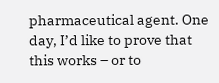pharmaceutical agent. One day, I’d like to prove that this works – or to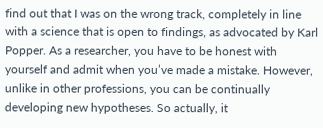find out that I was on the wrong track, completely in line with a science that is open to findings, as advocated by Karl Popper. As a researcher, you have to be honest with yourself and admit when you’ve made a mistake. However, unlike in other professions, you can be continually developing new hypotheses. So actually, it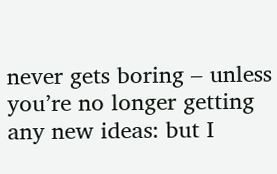never gets boring – unless you’re no longer getting any new ideas: but I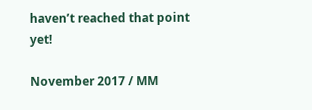haven’t reached that point yet!

November 2017 / MM